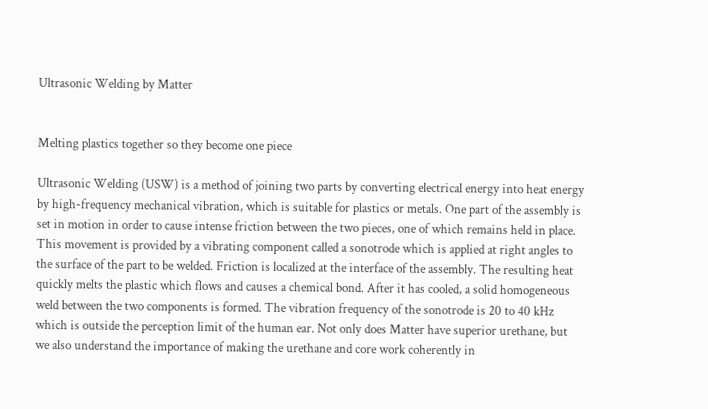Ultrasonic Welding by Matter


Melting plastics together so they become one piece

Ultrasonic Welding (USW) is a method of joining two parts by converting electrical energy into heat energy by high-frequency mechanical vibration, which is suitable for plastics or metals. One part of the assembly is set in motion in order to cause intense friction between the two pieces, one of which remains held in place. This movement is provided by a vibrating component called a sonotrode which is applied at right angles to the surface of the part to be welded. Friction is localized at the interface of the assembly. The resulting heat quickly melts the plastic which flows and causes a chemical bond. After it has cooled, a solid homogeneous weld between the two components is formed. The vibration frequency of the sonotrode is 20 to 40 kHz which is outside the perception limit of the human ear. Not only does Matter have superior urethane, but we also understand the importance of making the urethane and core work coherently in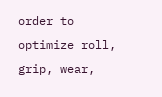order to optimize roll, grip, wear,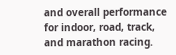and overall performance for indoor, road, track, and marathon racing.